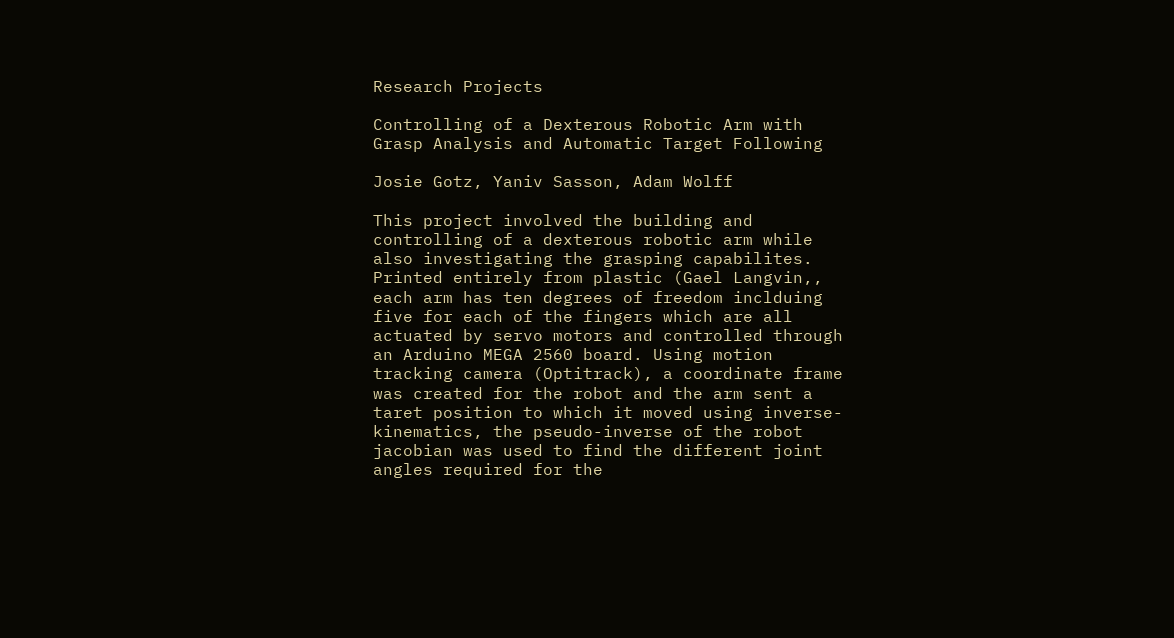Research Projects

Controlling of a Dexterous Robotic Arm with Grasp Analysis and Automatic Target Following

Josie Gotz, Yaniv Sasson, Adam Wolff

This project involved the building and controlling of a dexterous robotic arm while also investigating the grasping capabilites. Printed entirely from plastic (Gael Langvin,, each arm has ten degrees of freedom inclduing five for each of the fingers which are all actuated by servo motors and controlled through an Arduino MEGA 2560 board. Using motion tracking camera (Optitrack), a coordinate frame was created for the robot and the arm sent a taret position to which it moved using inverse-kinematics, the pseudo-inverse of the robot jacobian was used to find the different joint angles required for the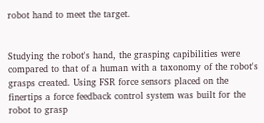robot hand to meet the target.


Studying the robot's hand, the grasping capibilities were compared to that of a human with a taxonomy of the robot's grasps created. Using FSR force sensors placed on the finertips a force feedback control system was built for the robot to grasp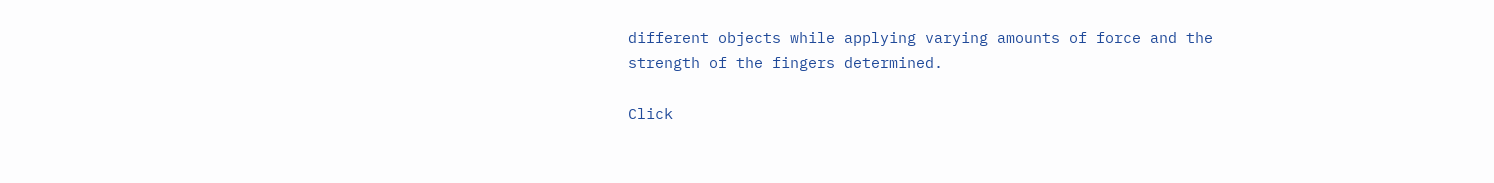different objects while applying varying amounts of force and the strength of the fingers determined.

Click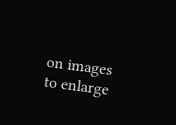on images to enlarge